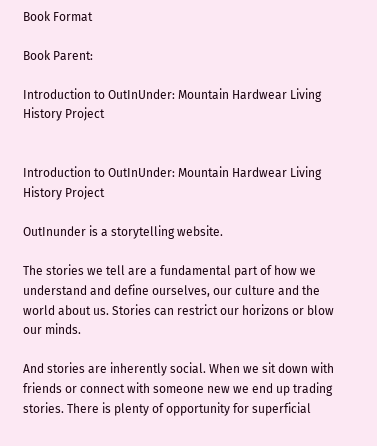Book Format

Book Parent:

Introduction to OutInUnder: Mountain Hardwear Living History Project


Introduction to OutInUnder: Mountain Hardwear Living History Project

OutInunder is a storytelling website.

The stories we tell are a fundamental part of how we understand and define ourselves, our culture and the world about us. Stories can restrict our horizons or blow our minds.

And stories are inherently social. When we sit down with friends or connect with someone new we end up trading stories. There is plenty of opportunity for superficial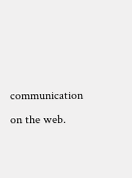communication on the web.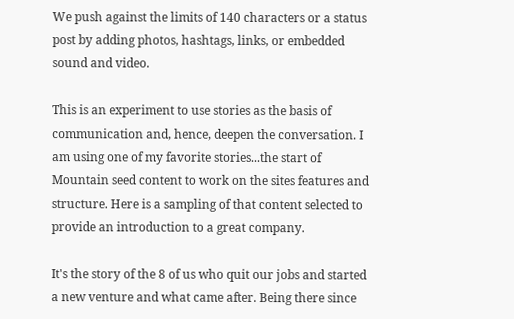We push against the limits of 140 characters or a status post by adding photos, hashtags, links, or embedded sound and video.

This is an experiment to use stories as the basis of communication and, hence, deepen the conversation. I am using one of my favorite stories...the start of Mountain seed content to work on the sites features and structure. Here is a sampling of that content selected to provide an introduction to a great company.

It's the story of the 8 of us who quit our jobs and started a new venture and what came after. Being there since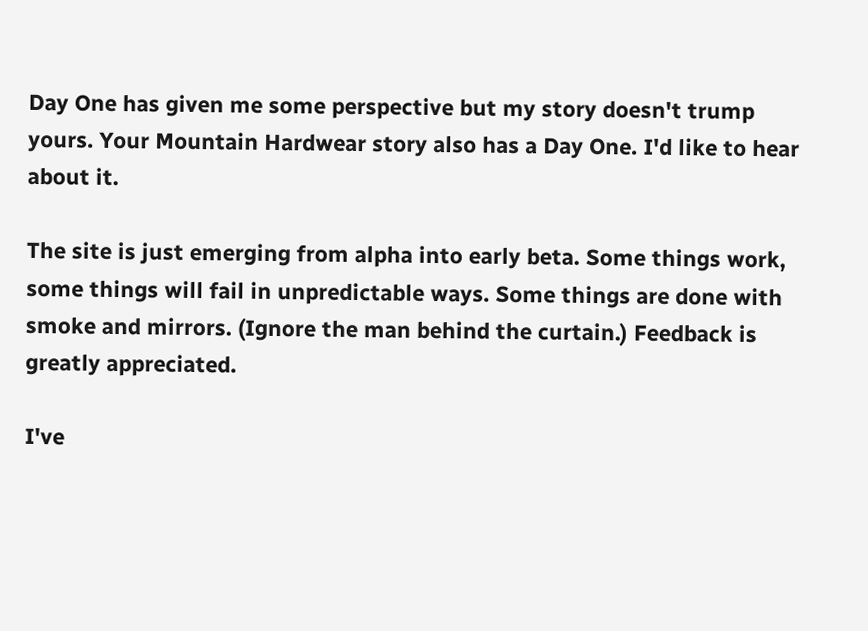Day One has given me some perspective but my story doesn't trump yours. Your Mountain Hardwear story also has a Day One. I'd like to hear about it.

The site is just emerging from alpha into early beta. Some things work, some things will fail in unpredictable ways. Some things are done with smoke and mirrors. (Ignore the man behind the curtain.) Feedback is greatly appreciated.

I've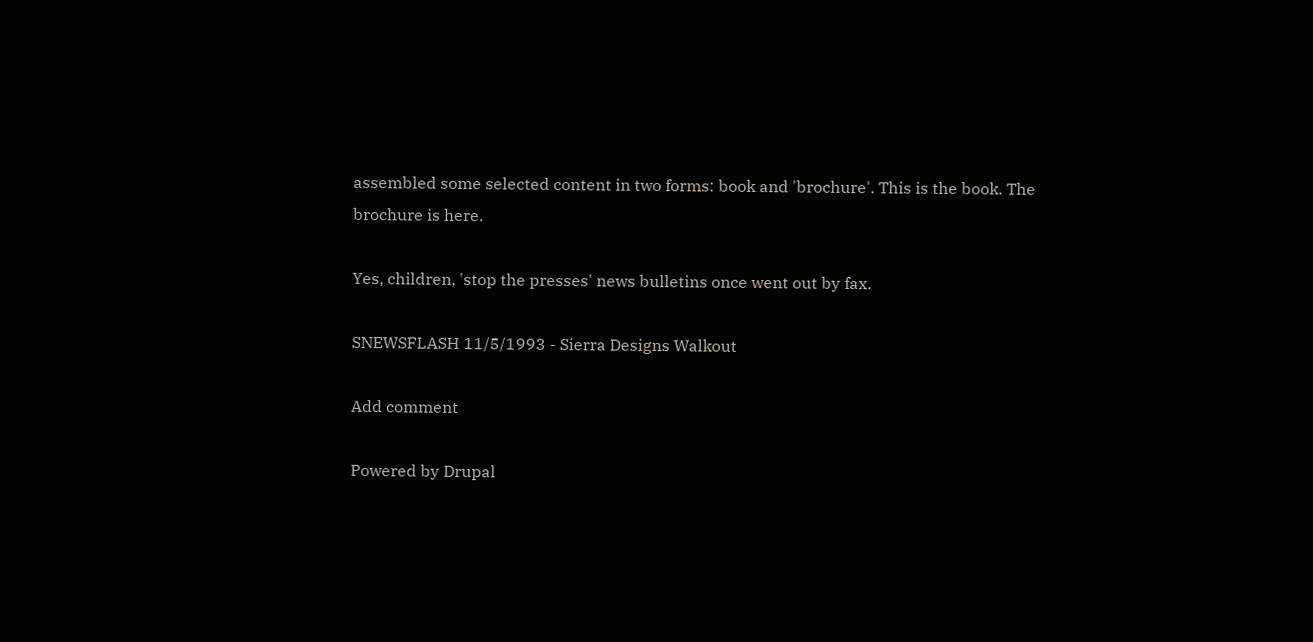assembled some selected content in two forms: book and 'brochure'. This is the book. The brochure is here.

Yes, children, 'stop the presses' news bulletins once went out by fax.

SNEWSFLASH 11/5/1993 - Sierra Designs Walkout

Add comment

Powered by Drupal